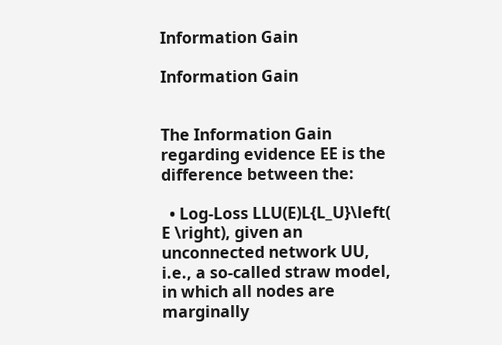Information Gain

Information Gain


The Information Gain regarding evidence EE is the difference between the:

  • Log-Loss LLU(E)L{L_U}\left( E \right), given an unconnected network UU, i.e., a so-called straw model, in which all nodes are marginally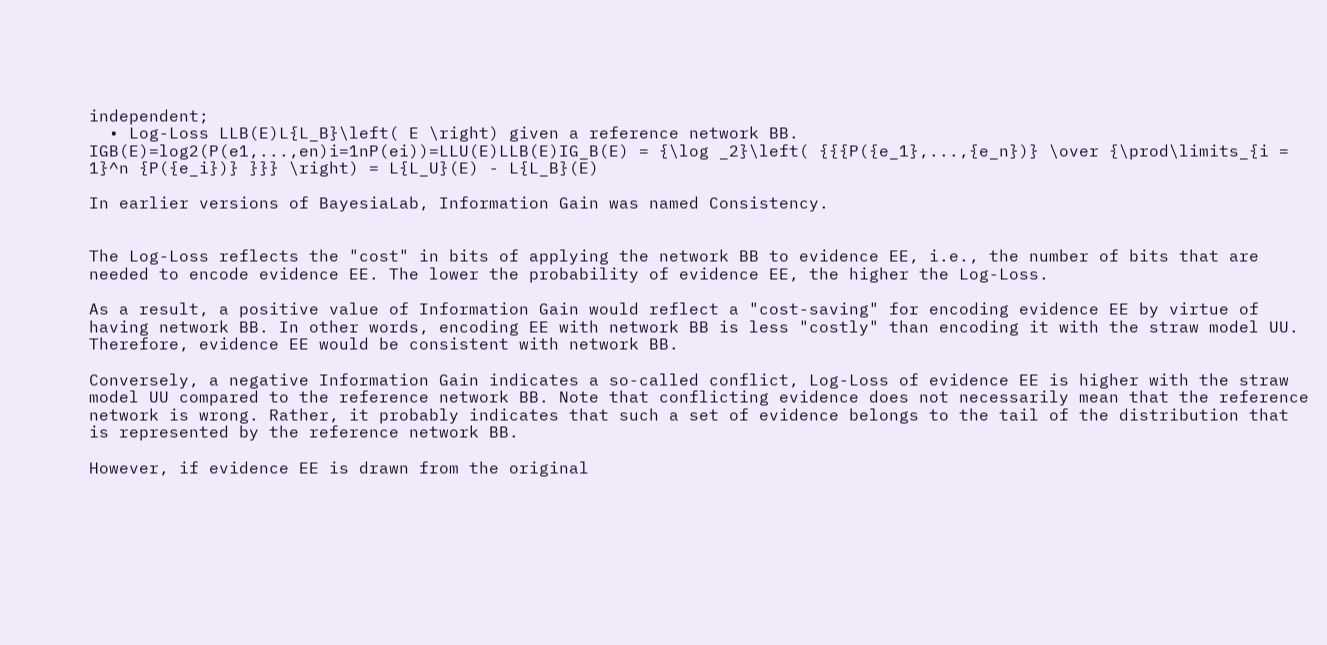independent;
  • Log-Loss LLB(E)L{L_B}\left( E \right) given a reference network BB.
IGB(E)=log2(P(e1,...,en)i=1nP(ei))=LLU(E)LLB(E)IG_B(E) = {\log _2}\left( {{{P({e_1},...,{e_n})} \over {\prod\limits_{i = 1}^n {P({e_i})} }}} \right) = L{L_U}(E) - L{L_B}(E)

In earlier versions of BayesiaLab, Information Gain was named Consistency.


The Log-Loss reflects the "cost" in bits of applying the network BB to evidence EE, i.e., the number of bits that are needed to encode evidence EE. The lower the probability of evidence EE, the higher the Log-Loss.

As a result, a positive value of Information Gain would reflect a "cost-saving" for encoding evidence EE by virtue of having network BB. In other words, encoding EE with network BB is less "costly" than encoding it with the straw model UU. Therefore, evidence EE would be consistent with network BB.

Conversely, a negative Information Gain indicates a so-called conflict, Log-Loss of evidence EE is higher with the straw model UU compared to the reference network BB. Note that conflicting evidence does not necessarily mean that the reference network is wrong. Rather, it probably indicates that such a set of evidence belongs to the tail of the distribution that is represented by the reference network BB.

However, if evidence EE is drawn from the original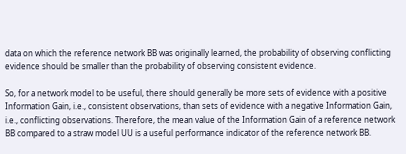data on which the reference network BB was originally learned, the probability of observing conflicting evidence should be smaller than the probability of observing consistent evidence.

So, for a network model to be useful, there should generally be more sets of evidence with a positive Information Gain, i.e., consistent observations, than sets of evidence with a negative Information Gain, i.e., conflicting observations. Therefore, the mean value of the Information Gain of a reference network BB compared to a straw model UU is a useful performance indicator of the reference network BB.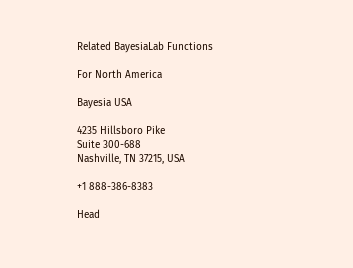Related BayesiaLab Functions

For North America

Bayesia USA

4235 Hillsboro Pike
Suite 300-688
Nashville, TN 37215, USA

+1 888-386-8383

Head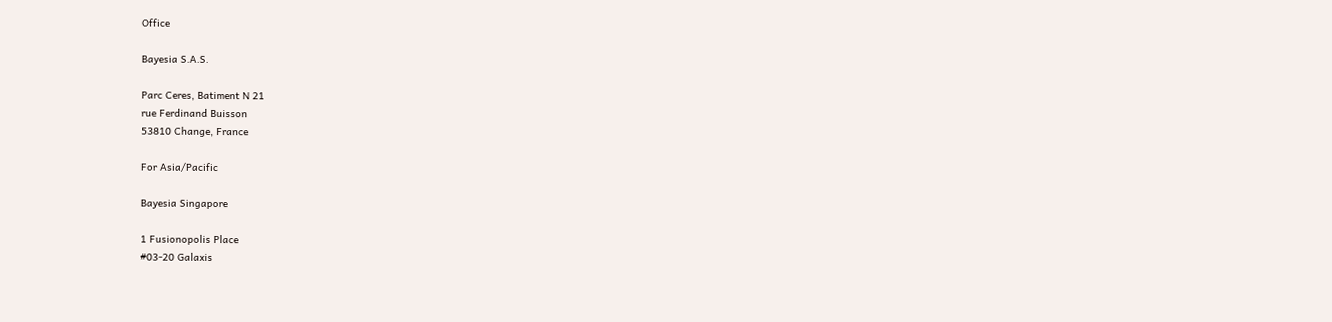Office

Bayesia S.A.S.

Parc Ceres, Batiment N 21
rue Ferdinand Buisson
53810 Change, France

For Asia/Pacific

Bayesia Singapore

1 Fusionopolis Place
#03-20 Galaxis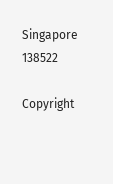Singapore 138522

Copyright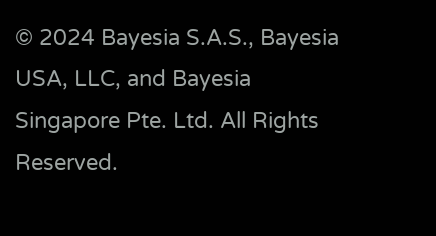© 2024 Bayesia S.A.S., Bayesia USA, LLC, and Bayesia Singapore Pte. Ltd. All Rights Reserved.